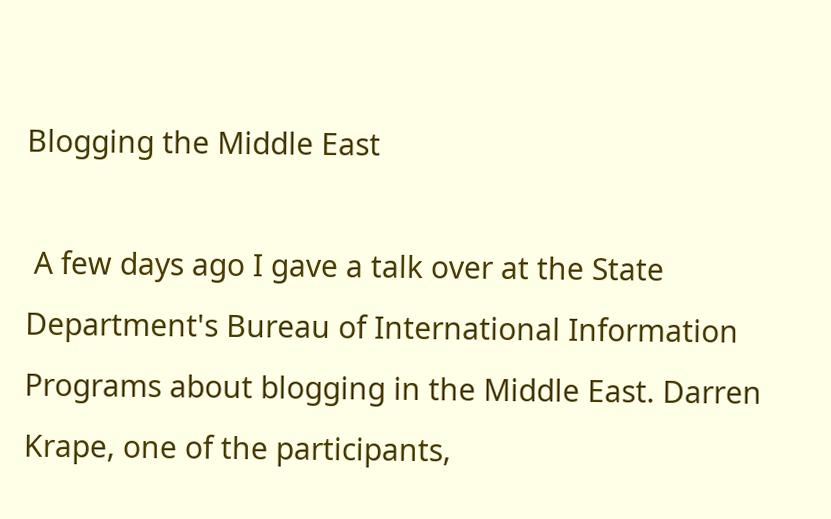Blogging the Middle East

 A few days ago I gave a talk over at the State Department's Bureau of International Information Programs about blogging in the Middle East. Darren Krape, one of the participants,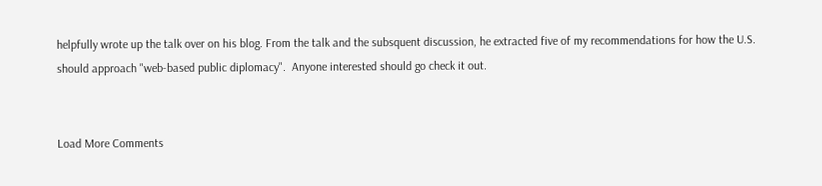helpfully wrote up the talk over on his blog. From the talk and the subsquent discussion, he extracted five of my recommendations for how the U.S. should approach "web-based public diplomacy".  Anyone interested should go check it out.


Load More Comments